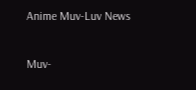Anime Muv-Luv News

Muv-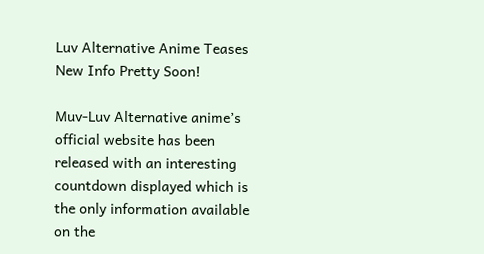Luv Alternative Anime Teases New Info Pretty Soon!

Muv-Luv Alternative anime’s official website has been released with an interesting countdown displayed which is the only information available on the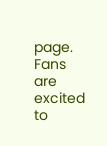page. Fans are excited to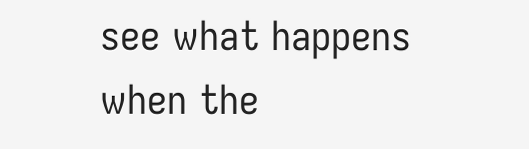see what happens when the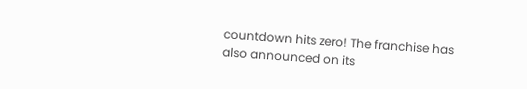countdown hits zero! The franchise has also announced on its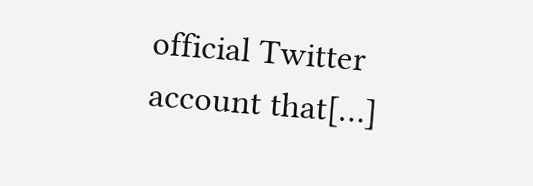official Twitter account that[…]